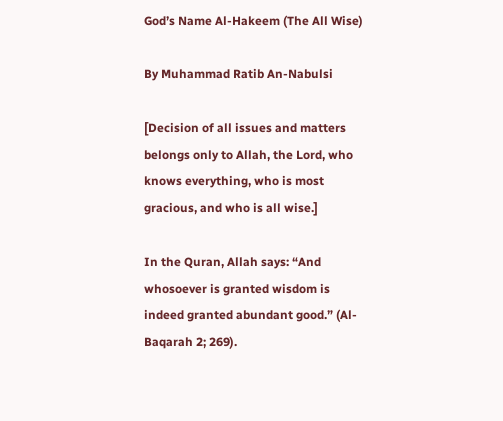God’s Name Al-Hakeem (The All Wise)

By Muhammad Ratib An-Nabulsi

[Decision of all issues and matters belongs only to Allah, the Lord, who knows everything, who is most gracious, and who is all wise.]

In the Quran, Allah says: “And whosoever is granted wisdom is indeed granted abundant good.” (Al-Baqarah 2; 269).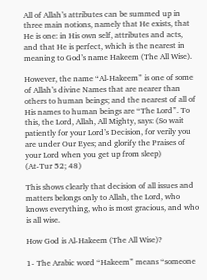All of Allah’s attributes can be summed up in three main notions, namely that He exists, that He is one: in His own self, attributes and acts, and that He is perfect, which is the nearest in meaning to God’s name Hakeem (The All Wise).

However, the name “Al-Hakeem” is one of some of Allah’s divine Names that are nearer than others to human beings; and the nearest of all of His names to human beings are “The Lord”. To this, the Lord, Allah, All Mighty, says: (So wait patiently for your Lord’s Decision, for verily you are under Our Eyes; and glorify the Praises of your Lord when you get up from sleep)
(At-Tur 52; 48)

This shows clearly that decision of all issues and matters belongs only to Allah, the Lord, who knows everything, who is most gracious, and who is all wise.

How God is Al-Hakeem (The All Wise)?

1- The Arabic word “Hakeem” means “someone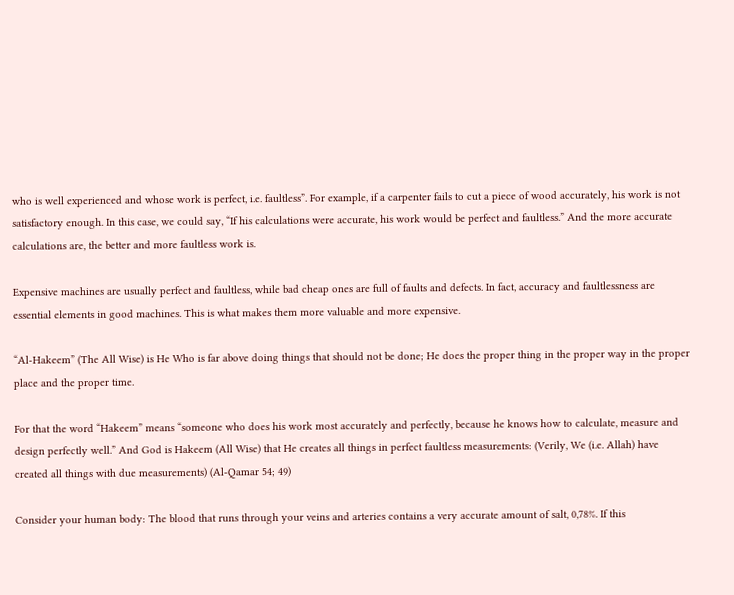who is well experienced and whose work is perfect, i.e. faultless”. For example, if a carpenter fails to cut a piece of wood accurately, his work is not satisfactory enough. In this case, we could say, “If his calculations were accurate, his work would be perfect and faultless.” And the more accurate calculations are, the better and more faultless work is.

Expensive machines are usually perfect and faultless, while bad cheap ones are full of faults and defects. In fact, accuracy and faultlessness are essential elements in good machines. This is what makes them more valuable and more expensive.

“Al-Hakeem” (The All Wise) is He Who is far above doing things that should not be done; He does the proper thing in the proper way in the proper place and the proper time.

For that the word “Hakeem” means “someone who does his work most accurately and perfectly, because he knows how to calculate, measure and design perfectly well.” And God is Hakeem (All Wise) that He creates all things in perfect faultless measurements: (Verily, We (i.e. Allah) have created all things with due measurements) (Al-Qamar 54; 49)

Consider your human body: The blood that runs through your veins and arteries contains a very accurate amount of salt, 0,78%. If this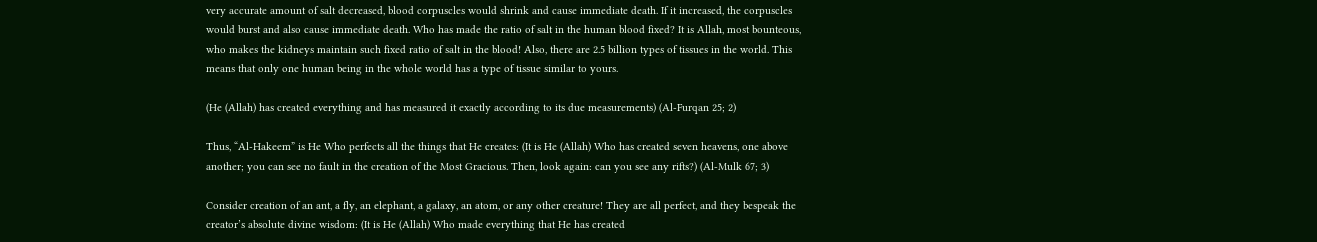very accurate amount of salt decreased, blood corpuscles would shrink and cause immediate death. If it increased, the corpuscles would burst and also cause immediate death. Who has made the ratio of salt in the human blood fixed? It is Allah, most bounteous, who makes the kidneys maintain such fixed ratio of salt in the blood! Also, there are 2.5 billion types of tissues in the world. This means that only one human being in the whole world has a type of tissue similar to yours.

(He (Allah) has created everything and has measured it exactly according to its due measurements) (Al-Furqan 25; 2)

Thus, “Al-Hakeem” is He Who perfects all the things that He creates: (It is He (Allah) Who has created seven heavens, one above another; you can see no fault in the creation of the Most Gracious. Then, look again: can you see any rifts?) (Al-Mulk 67; 3)

Consider creation of an ant, a fly, an elephant, a galaxy, an atom, or any other creature! They are all perfect, and they bespeak the creator’s absolute divine wisdom: (It is He (Allah) Who made everything that He has created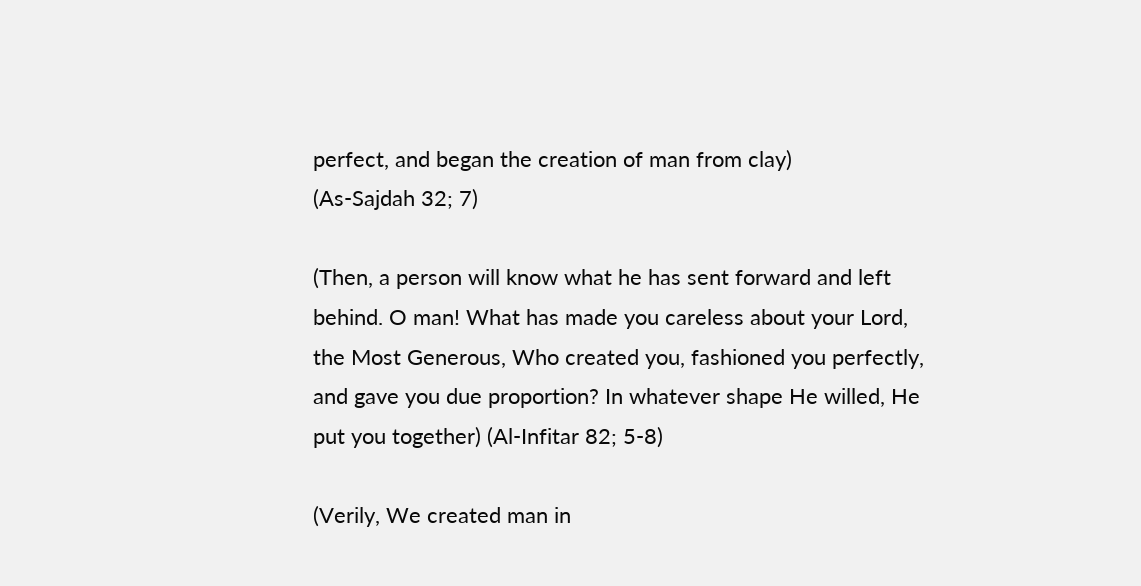perfect, and began the creation of man from clay)
(As-Sajdah 32; 7)

(Then, a person will know what he has sent forward and left behind. O man! What has made you careless about your Lord, the Most Generous, Who created you, fashioned you perfectly, and gave you due proportion? In whatever shape He willed, He put you together) (Al-Infitar 82; 5-8)

(Verily, We created man in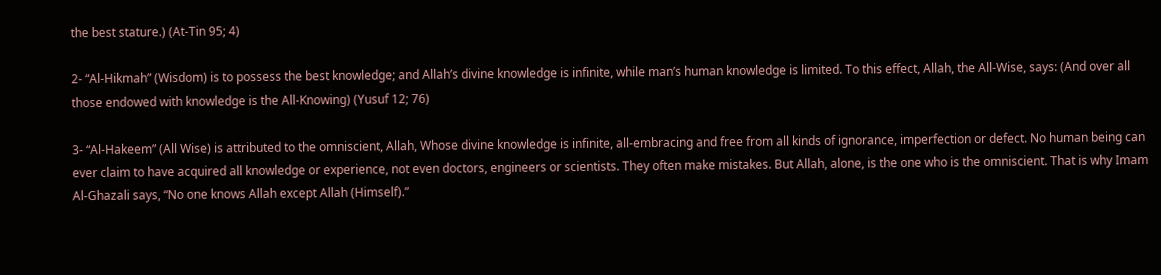the best stature.) (At-Tin 95; 4)

2- “Al-Hikmah” (Wisdom) is to possess the best knowledge; and Allah’s divine knowledge is infinite, while man’s human knowledge is limited. To this effect, Allah, the All-Wise, says: (And over all those endowed with knowledge is the All-Knowing) (Yusuf 12; 76)

3- “Al-Hakeem” (All Wise) is attributed to the omniscient, Allah, Whose divine knowledge is infinite, all-embracing and free from all kinds of ignorance, imperfection or defect. No human being can ever claim to have acquired all knowledge or experience, not even doctors, engineers or scientists. They often make mistakes. But Allah, alone, is the one who is the omniscient. That is why Imam Al-Ghazali says, “No one knows Allah except Allah (Himself).”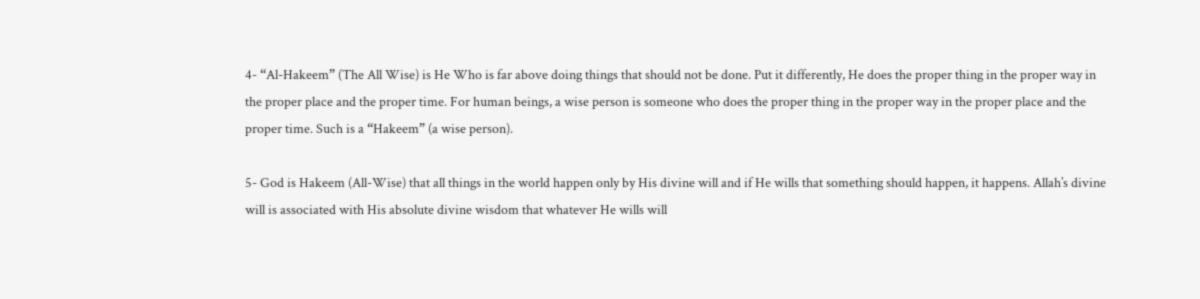4- “Al-Hakeem” (The All Wise) is He Who is far above doing things that should not be done. Put it differently, He does the proper thing in the proper way in the proper place and the proper time. For human beings, a wise person is someone who does the proper thing in the proper way in the proper place and the proper time. Such is a “Hakeem” (a wise person).

5- God is Hakeem (All-Wise) that all things in the world happen only by His divine will and if He wills that something should happen, it happens. Allah’s divine will is associated with His absolute divine wisdom that whatever He wills will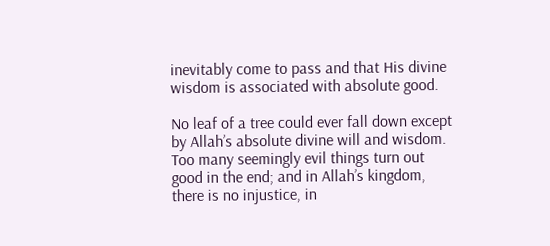inevitably come to pass and that His divine wisdom is associated with absolute good.

No leaf of a tree could ever fall down except by Allah’s absolute divine will and wisdom. Too many seemingly evil things turn out good in the end; and in Allah’s kingdom, there is no injustice, in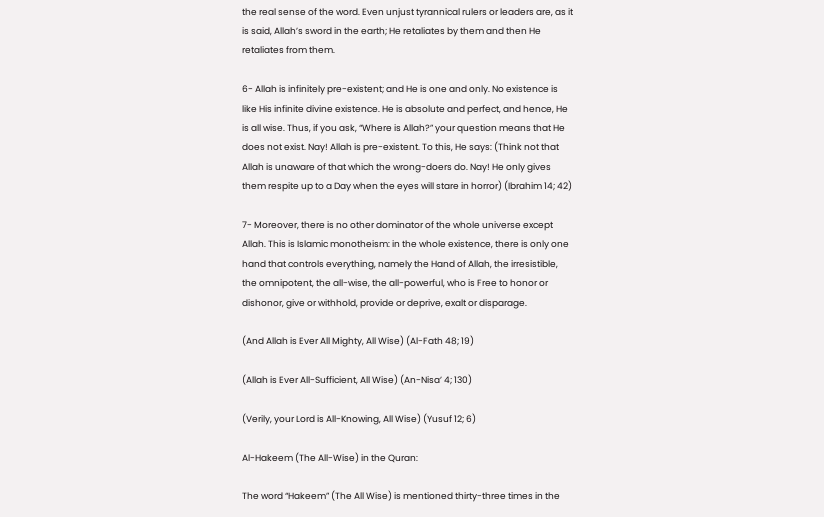the real sense of the word. Even unjust tyrannical rulers or leaders are, as it is said, Allah’s sword in the earth; He retaliates by them and then He retaliates from them.

6- Allah is infinitely pre-existent; and He is one and only. No existence is like His infinite divine existence. He is absolute and perfect, and hence, He is all wise. Thus, if you ask, “Where is Allah?” your question means that He does not exist. Nay! Allah is pre-existent. To this, He says: (Think not that Allah is unaware of that which the wrong-doers do. Nay! He only gives them respite up to a Day when the eyes will stare in horror) (Ibrahim 14; 42)

7- Moreover, there is no other dominator of the whole universe except Allah. This is Islamic monotheism: in the whole existence, there is only one hand that controls everything, namely the Hand of Allah, the irresistible, the omnipotent, the all-wise, the all-powerful, who is Free to honor or dishonor, give or withhold, provide or deprive, exalt or disparage.

(And Allah is Ever All Mighty, All Wise) (Al-Fath 48; 19)

(Allah is Ever All-Sufficient, All Wise) (An-Nisa’ 4; 130)

(Verily, your Lord is All-Knowing, All Wise) (Yusuf 12; 6)

Al-Hakeem (The All-Wise) in the Quran:

The word “Hakeem” (The All Wise) is mentioned thirty-three times in the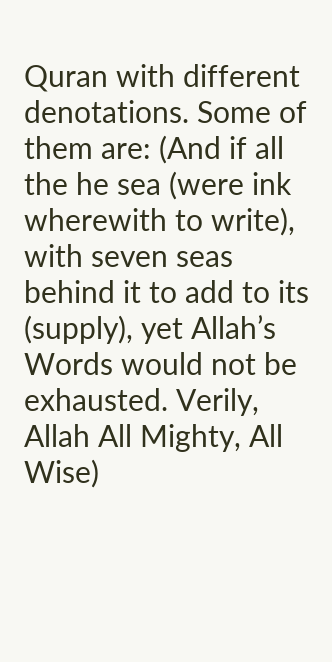Quran with different denotations. Some of them are: (And if all the he sea (were ink wherewith to write), with seven seas behind it to add to its (supply), yet Allah’s Words would not be exhausted. Verily, Allah All Mighty, All Wise)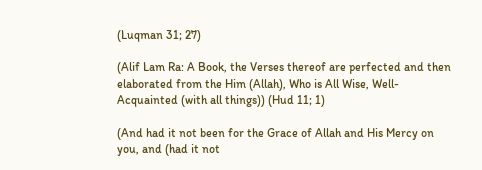(Luqman 31; 27)

(Alif Lam Ra: A Book, the Verses thereof are perfected and then elaborated from the Him (Allah), Who is All Wise, Well-Acquainted (with all things)) (Hud 11; 1)

(And had it not been for the Grace of Allah and His Mercy on you, and (had it not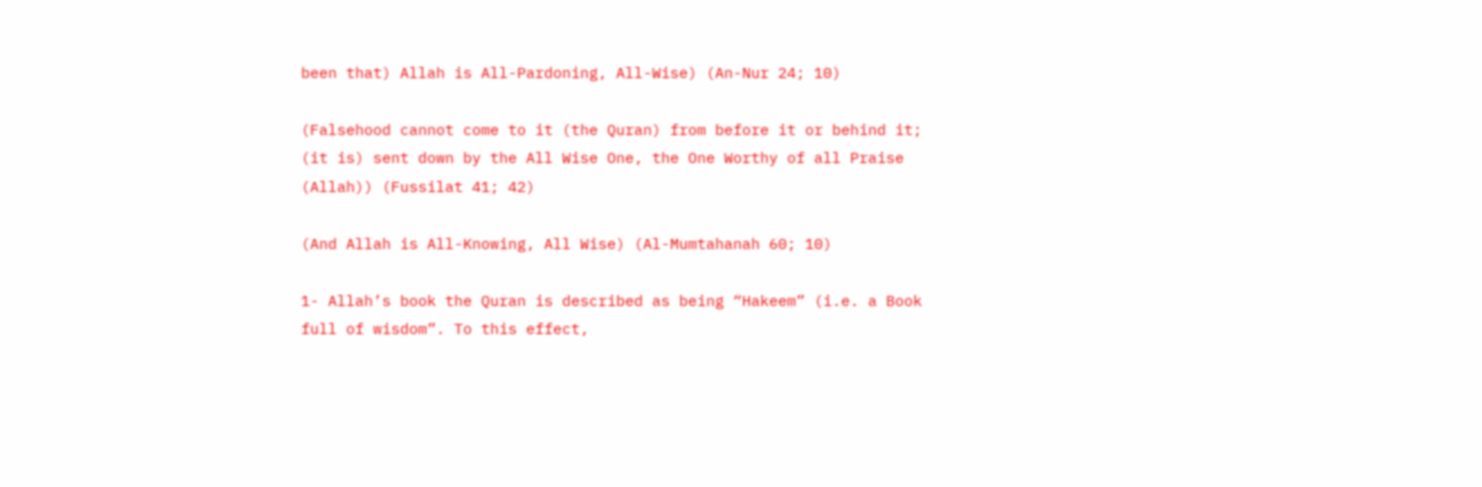been that) Allah is All-Pardoning, All-Wise) (An-Nur 24; 10)

(Falsehood cannot come to it (the Quran) from before it or behind it; (it is) sent down by the All Wise One, the One Worthy of all Praise (Allah)) (Fussilat 41; 42)

(And Allah is All-Knowing, All Wise) (Al-Mumtahanah 60; 10)

1- Allah’s book the Quran is described as being “Hakeem” (i.e. a Book full of wisdom”. To this effect,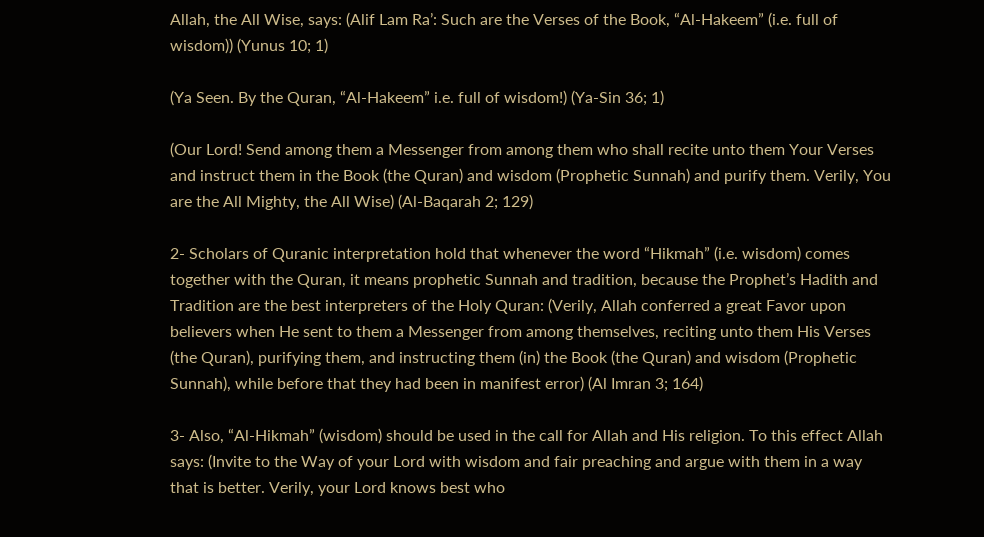Allah, the All Wise, says: (Alif Lam Ra’: Such are the Verses of the Book, “Al-Hakeem” (i.e. full of wisdom)) (Yunus 10; 1)

(Ya Seen. By the Quran, “Al-Hakeem” i.e. full of wisdom!) (Ya-Sin 36; 1)

(Our Lord! Send among them a Messenger from among them who shall recite unto them Your Verses and instruct them in the Book (the Quran) and wisdom (Prophetic Sunnah) and purify them. Verily, You are the All Mighty, the All Wise) (Al-Baqarah 2; 129)

2- Scholars of Quranic interpretation hold that whenever the word “Hikmah” (i.e. wisdom) comes together with the Quran, it means prophetic Sunnah and tradition, because the Prophet’s Hadith and Tradition are the best interpreters of the Holy Quran: (Verily, Allah conferred a great Favor upon believers when He sent to them a Messenger from among themselves, reciting unto them His Verses (the Quran), purifying them, and instructing them (in) the Book (the Quran) and wisdom (Prophetic Sunnah), while before that they had been in manifest error) (Al Imran 3; 164)

3- Also, “Al-Hikmah” (wisdom) should be used in the call for Allah and His religion. To this effect Allah says: (Invite to the Way of your Lord with wisdom and fair preaching and argue with them in a way that is better. Verily, your Lord knows best who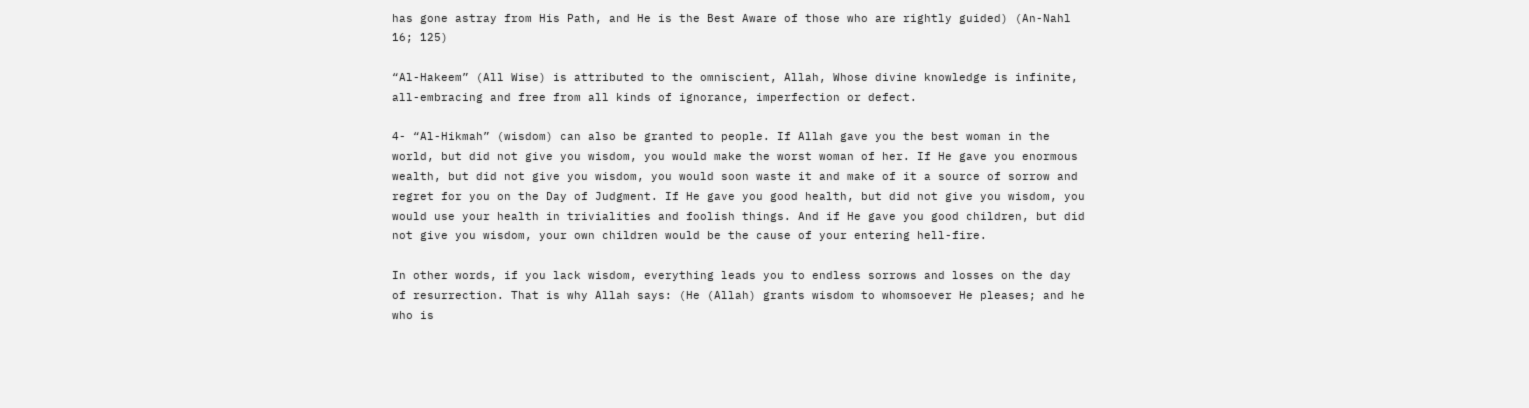has gone astray from His Path, and He is the Best Aware of those who are rightly guided) (An-Nahl 16; 125)

“Al-Hakeem” (All Wise) is attributed to the omniscient, Allah, Whose divine knowledge is infinite, all-embracing and free from all kinds of ignorance, imperfection or defect.

4- “Al-Hikmah” (wisdom) can also be granted to people. If Allah gave you the best woman in the world, but did not give you wisdom, you would make the worst woman of her. If He gave you enormous wealth, but did not give you wisdom, you would soon waste it and make of it a source of sorrow and regret for you on the Day of Judgment. If He gave you good health, but did not give you wisdom, you would use your health in trivialities and foolish things. And if He gave you good children, but did not give you wisdom, your own children would be the cause of your entering hell-fire.

In other words, if you lack wisdom, everything leads you to endless sorrows and losses on the day of resurrection. That is why Allah says: (He (Allah) grants wisdom to whomsoever He pleases; and he who is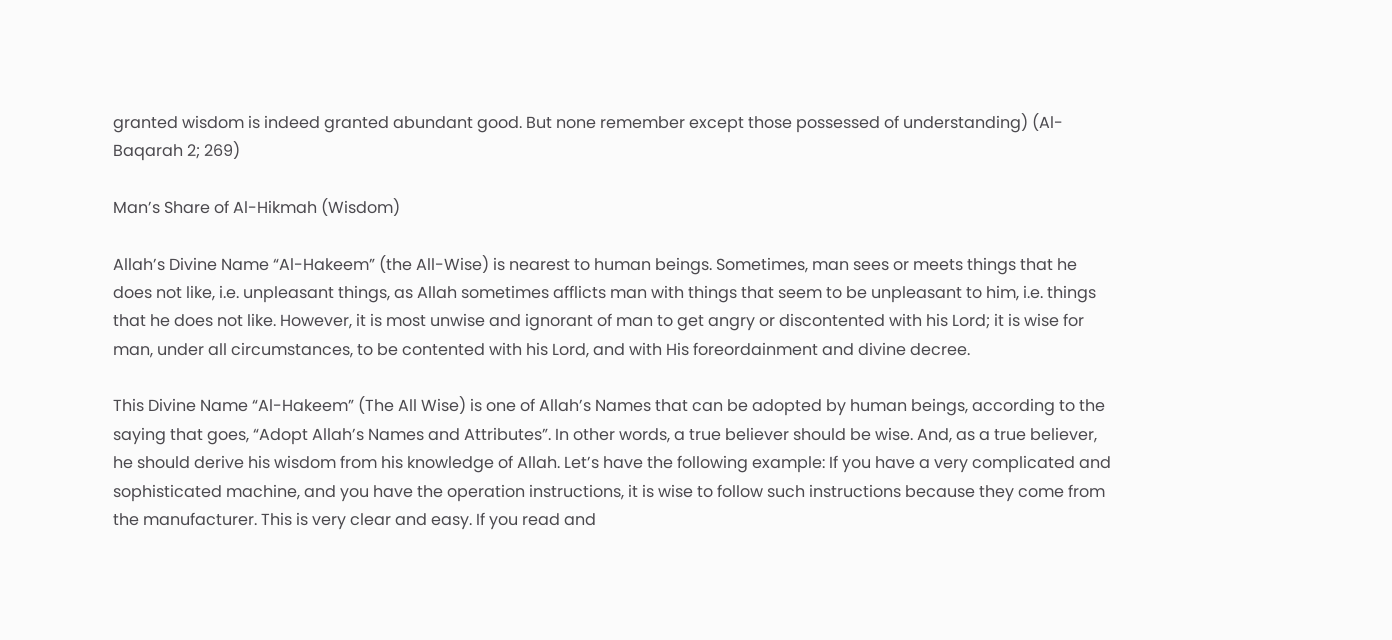granted wisdom is indeed granted abundant good. But none remember except those possessed of understanding) (Al-Baqarah 2; 269)

Man’s Share of Al-Hikmah (Wisdom)

Allah’s Divine Name “Al-Hakeem” (the All-Wise) is nearest to human beings. Sometimes, man sees or meets things that he does not like, i.e. unpleasant things, as Allah sometimes afflicts man with things that seem to be unpleasant to him, i.e. things that he does not like. However, it is most unwise and ignorant of man to get angry or discontented with his Lord; it is wise for man, under all circumstances, to be contented with his Lord, and with His foreordainment and divine decree.

This Divine Name “Al-Hakeem” (The All Wise) is one of Allah’s Names that can be adopted by human beings, according to the saying that goes, “Adopt Allah’s Names and Attributes”. In other words, a true believer should be wise. And, as a true believer, he should derive his wisdom from his knowledge of Allah. Let’s have the following example: If you have a very complicated and sophisticated machine, and you have the operation instructions, it is wise to follow such instructions because they come from the manufacturer. This is very clear and easy. If you read and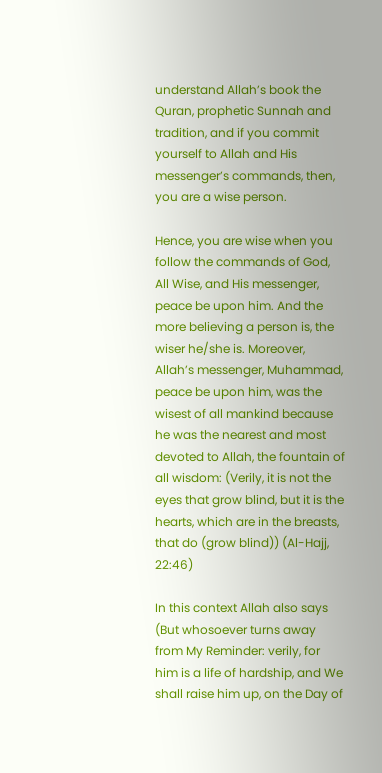understand Allah’s book the Quran, prophetic Sunnah and tradition, and if you commit yourself to Allah and His messenger’s commands, then, you are a wise person.

Hence, you are wise when you follow the commands of God, All Wise, and His messenger, peace be upon him. And the more believing a person is, the wiser he/she is. Moreover, Allah’s messenger, Muhammad, peace be upon him, was the wisest of all mankind because he was the nearest and most devoted to Allah, the fountain of all wisdom: (Verily, it is not the eyes that grow blind, but it is the hearts, which are in the breasts, that do (grow blind)) (Al-Hajj, 22:46)

In this context Allah also says (But whosoever turns away from My Reminder: verily, for him is a life of hardship, and We shall raise him up, on the Day of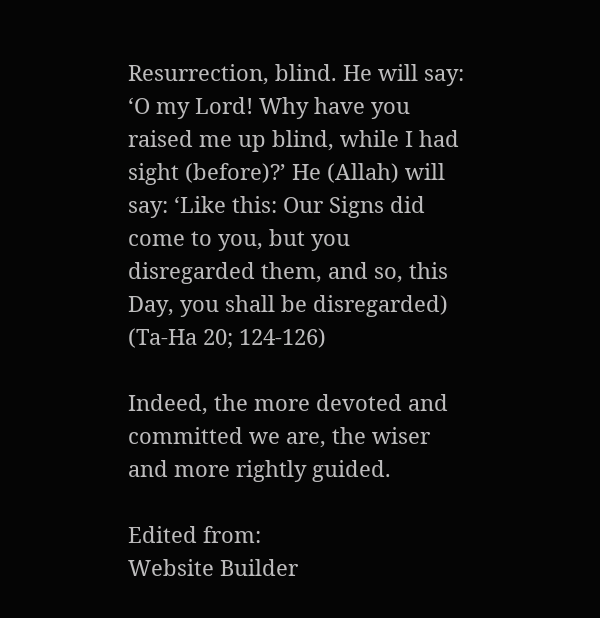Resurrection, blind. He will say: ‘O my Lord! Why have you raised me up blind, while I had sight (before)?’ He (Allah) will say: ‘Like this: Our Signs did come to you, but you disregarded them, and so, this Day, you shall be disregarded) (Ta-Ha 20; 124-126)

Indeed, the more devoted and committed we are, the wiser and more rightly guided.

Edited from:
Website Builder